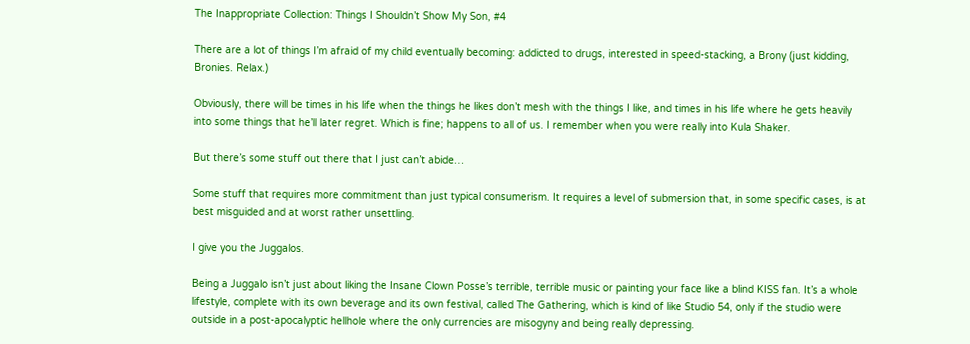The Inappropriate Collection: Things I Shouldn’t Show My Son, #4

There are a lot of things I’m afraid of my child eventually becoming: addicted to drugs, interested in speed-stacking, a Brony (just kidding, Bronies. Relax.)

Obviously, there will be times in his life when the things he likes don’t mesh with the things I like, and times in his life where he gets heavily into some things that he’ll later regret. Which is fine; happens to all of us. I remember when you were really into Kula Shaker.

But there’s some stuff out there that I just can’t abide…

Some stuff that requires more commitment than just typical consumerism. It requires a level of submersion that, in some specific cases, is at best misguided and at worst rather unsettling.

I give you the Juggalos.

Being a Juggalo isn’t just about liking the Insane Clown Posse’s terrible, terrible music or painting your face like a blind KISS fan. It’s a whole lifestyle, complete with its own beverage and its own festival, called The Gathering, which is kind of like Studio 54, only if the studio were outside in a post-apocalyptic hellhole where the only currencies are misogyny and being really depressing.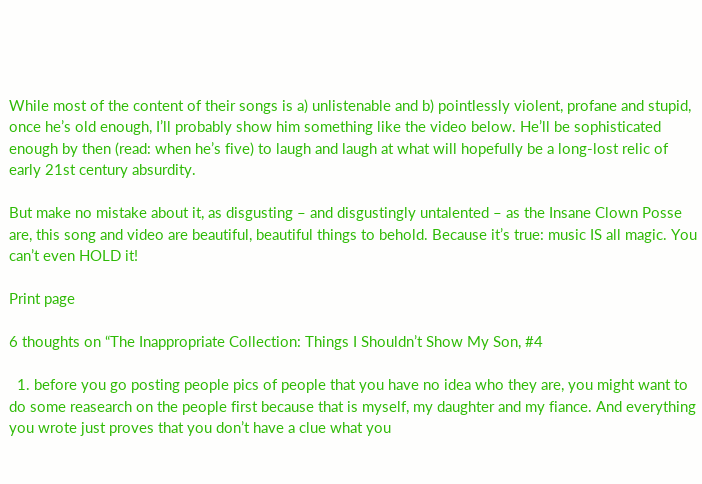While most of the content of their songs is a) unlistenable and b) pointlessly violent, profane and stupid, once he’s old enough, I’ll probably show him something like the video below. He’ll be sophisticated enough by then (read: when he’s five) to laugh and laugh at what will hopefully be a long-lost relic of early 21st century absurdity.

But make no mistake about it, as disgusting – and disgustingly untalented – as the Insane Clown Posse are, this song and video are beautiful, beautiful things to behold. Because it’s true: music IS all magic. You can’t even HOLD it!

Print page

6 thoughts on “The Inappropriate Collection: Things I Shouldn’t Show My Son, #4

  1. before you go posting people pics of people that you have no idea who they are, you might want to do some reasearch on the people first because that is myself, my daughter and my fiance. And everything you wrote just proves that you don’t have a clue what you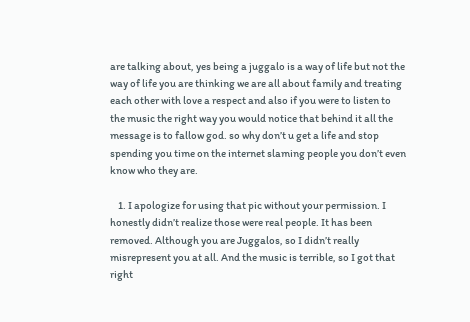are talking about, yes being a juggalo is a way of life but not the way of life you are thinking we are all about family and treating each other with love a respect and also if you were to listen to the music the right way you would notice that behind it all the message is to fallow god. so why don’t u get a life and stop spending you time on the internet slaming people you don’t even know who they are.

    1. I apologize for using that pic without your permission. I honestly didn’t realize those were real people. It has been removed. Although you are Juggalos, so I didn’t really misrepresent you at all. And the music is terrible, so I got that right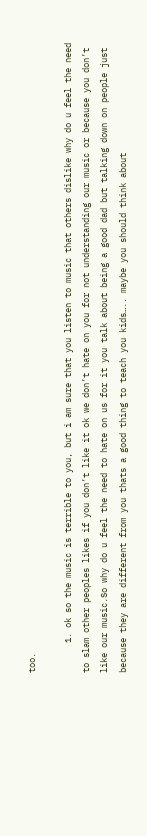too.

      1. ok so the music is terrible to you, but i am sure that you listen to music that others dislike why do u feel the need to slam other peoples likes if you don’t like it ok we don’t hate on you for not understanding our music or because you don’t like our music.So why do u feel the need to hate on us for it you talk about being a good dad but talking down on people just because they are different from you thats a good thing to teach you kids….. maybe you should think about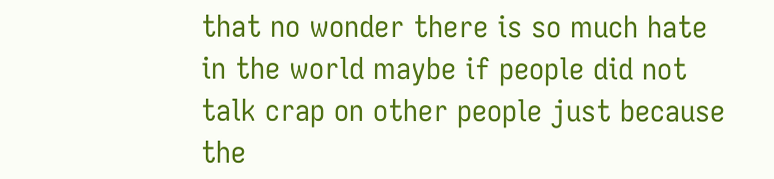that no wonder there is so much hate in the world maybe if people did not talk crap on other people just because the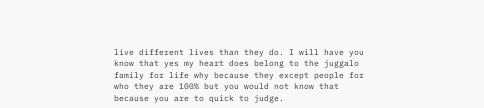live different lives than they do. I will have you know that yes my heart does belong to the juggalo family for life why because they except people for who they are 100% but you would not know that because you are to quick to judge.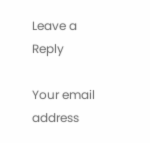Leave a Reply

Your email address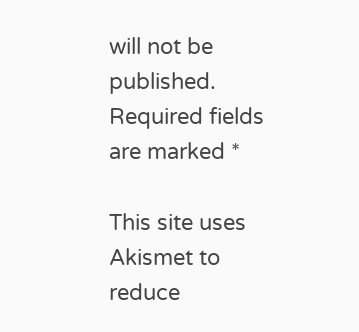will not be published. Required fields are marked *

This site uses Akismet to reduce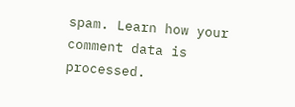spam. Learn how your comment data is processed.